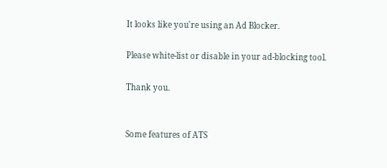It looks like you're using an Ad Blocker.

Please white-list or disable in your ad-blocking tool.

Thank you.


Some features of ATS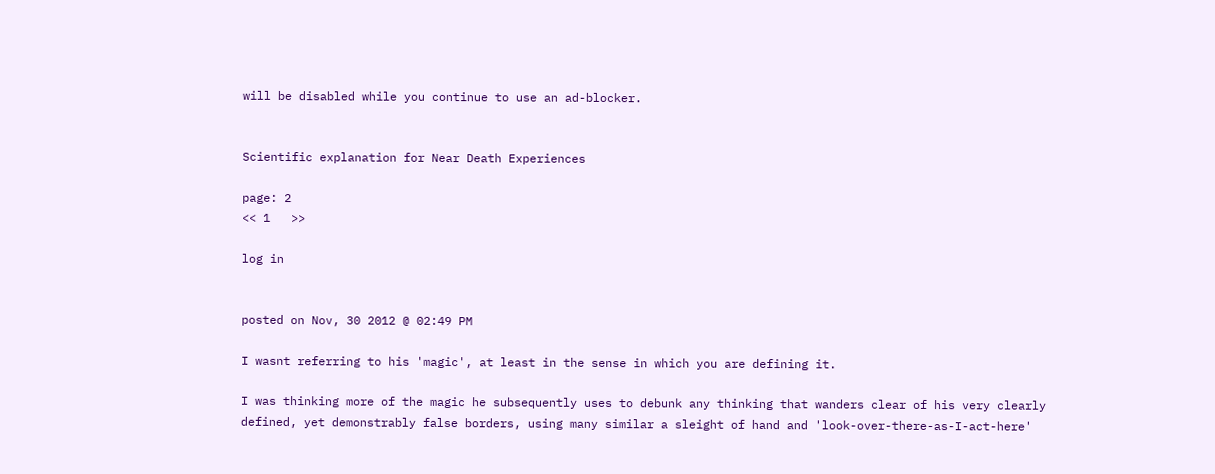will be disabled while you continue to use an ad-blocker.


Scientific explanation for Near Death Experiences

page: 2
<< 1   >>

log in


posted on Nov, 30 2012 @ 02:49 PM

I wasnt referring to his 'magic', at least in the sense in which you are defining it.

I was thinking more of the magic he subsequently uses to debunk any thinking that wanders clear of his very clearly defined, yet demonstrably false borders, using many similar a sleight of hand and 'look-over-there-as-I-act-here'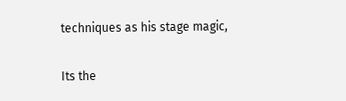techniques as his stage magic,

Its the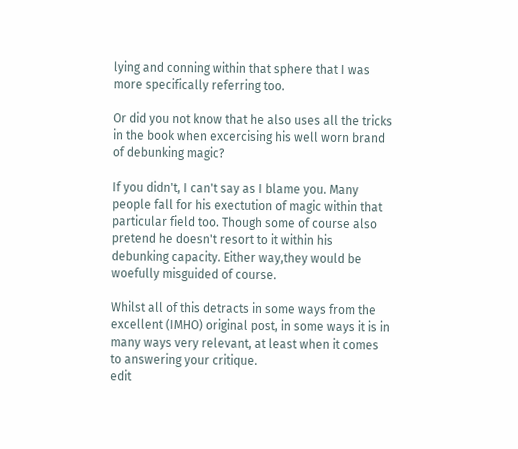lying and conning within that sphere that I was more specifically referring too.

Or did you not know that he also uses all the tricks in the book when excercising his well worn brand of debunking magic?

If you didn't, I can't say as I blame you. Many people fall for his exectution of magic within that particular field too. Though some of course also pretend he doesn't resort to it within his debunking capacity. Either way,they would be woefully misguided of course.

Whilst all of this detracts in some ways from the excellent (IMHO) original post, in some ways it is in many ways very relevant, at least when it comes to answering your critique.
edit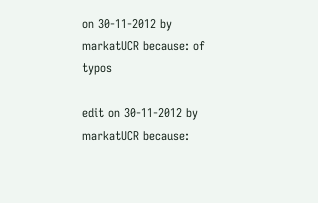on 30-11-2012 by markatUCR because: of typos

edit on 30-11-2012 by markatUCR because: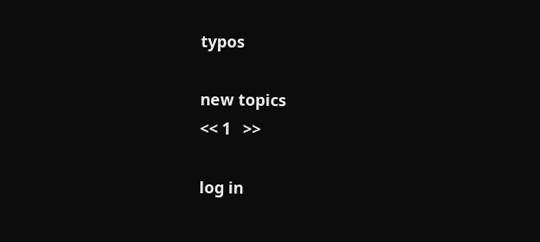typos

new topics
<< 1   >>

log in